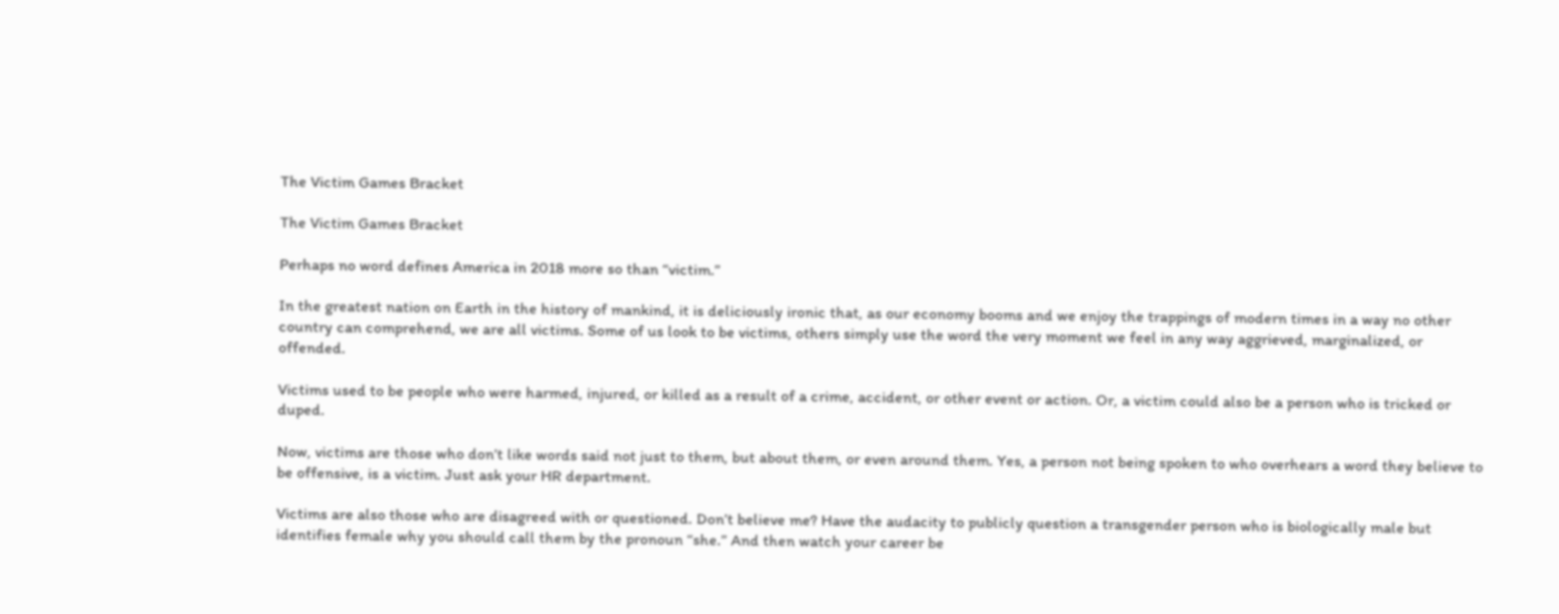The Victim Games Bracket

The Victim Games Bracket

Perhaps no word defines America in 2018 more so than “victim.”

In the greatest nation on Earth in the history of mankind, it is deliciously ironic that, as our economy booms and we enjoy the trappings of modern times in a way no other country can comprehend, we are all victims. Some of us look to be victims, others simply use the word the very moment we feel in any way aggrieved, marginalized, or offended.

Victims used to be people who were harmed, injured, or killed as a result of a crime, accident, or other event or action. Or, a victim could also be a person who is tricked or duped.

Now, victims are those who don’t like words said not just to them, but about them, or even around them. Yes, a person not being spoken to who overhears a word they believe to be offensive, is a victim. Just ask your HR department.

Victims are also those who are disagreed with or questioned. Don’t believe me? Have the audacity to publicly question a transgender person who is biologically male but identifies female why you should call them by the pronoun “she.” And then watch your career be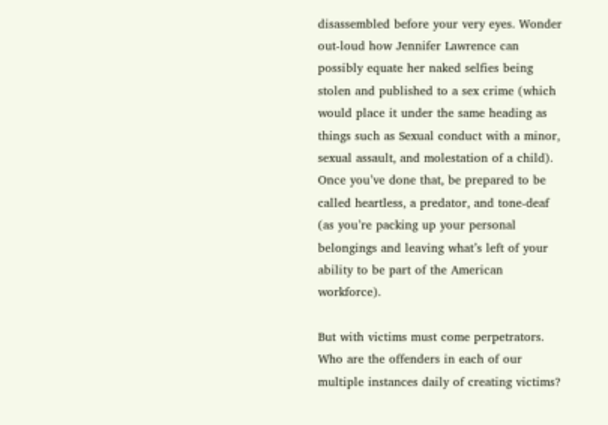disassembled before your very eyes. Wonder out-loud how Jennifer Lawrence can possibly equate her naked selfies being stolen and published to a sex crime (which would place it under the same heading as things such as Sexual conduct with a minor, sexual assault, and molestation of a child). Once you’ve done that, be prepared to be called heartless, a predator, and tone-deaf (as you’re packing up your personal belongings and leaving what’s left of your ability to be part of the American workforce).

But with victims must come perpetrators. Who are the offenders in each of our multiple instances daily of creating victims?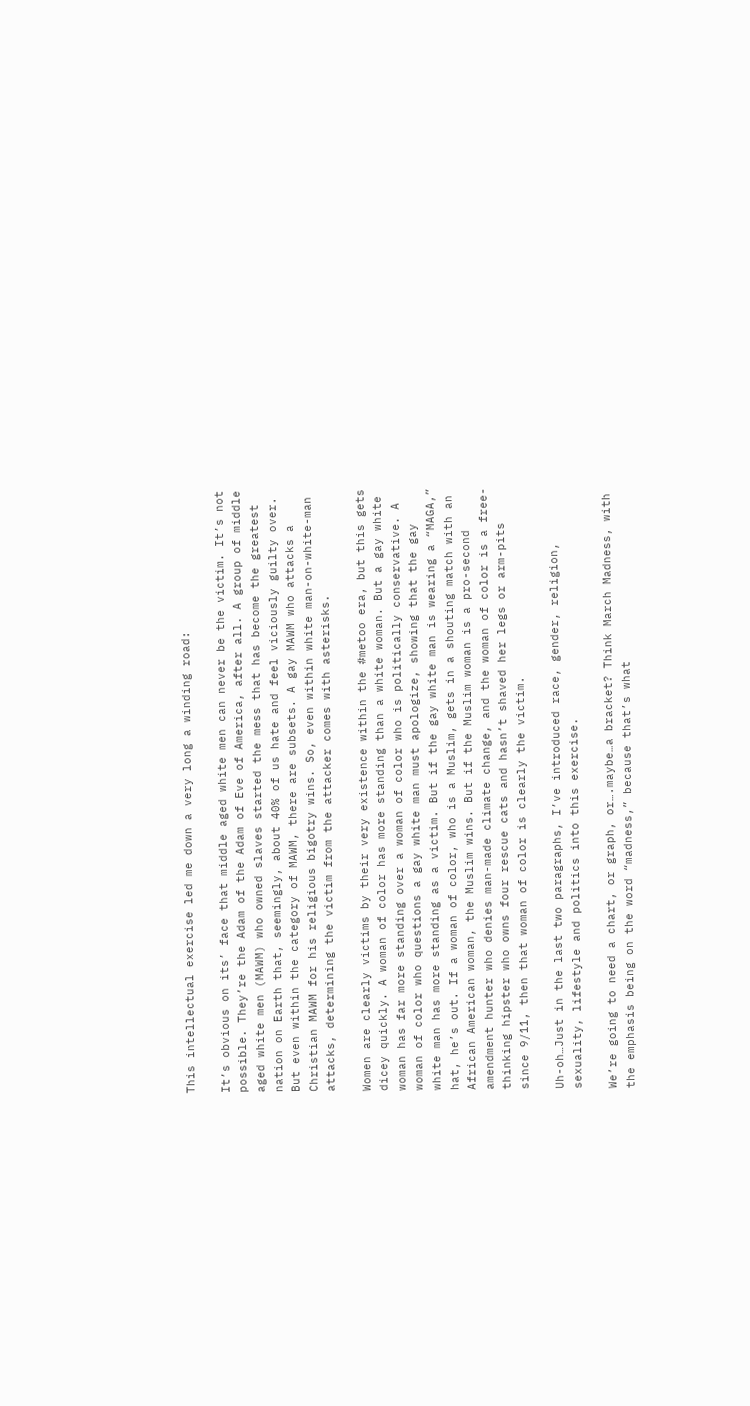This intellectual exercise led me down a very long a winding road:

It’s obvious on its’ face that middle aged white men can never be the victim. It’s not possible. They’re the Adam of the Adam of Eve of America, after all. A group of middle aged white men (MAWM) who owned slaves started the mess that has become the greatest nation on Earth that, seemingly, about 40% of us hate and feel viciously guilty over. But even within the category of MAWM, there are subsets. A gay MAWM who attacks a Christian MAWM for his religious bigotry wins. So, even within white man-on-white-man attacks, determining the victim from the attacker comes with asterisks.

Women are clearly victims by their very existence within the #metoo era, but this gets dicey quickly. A woman of color has more standing than a white woman. But a gay white woman has far more standing over a woman of color who is politically conservative. A woman of color who questions a gay white man must apologize, showing that the gay white man has more standing as a victim. But if the gay white man is wearing a “MAGA,” hat, he’s out. If a woman of color, who is a Muslim, gets in a shouting match with an African American woman, the Muslim wins. But if the Muslim woman is a pro-second amendment hunter who denies man-made climate change, and the woman of color is a free-thinking hipster who owns four rescue cats and hasn’t shaved her legs or arm-pits since 9/11, then that woman of color is clearly the victim.

Uh-oh…Just in the last two paragraphs, I’ve introduced race, gender, religion, sexuality, lifestyle and politics into this exercise.

We’re going to need a chart, or graph, or….maybe…a bracket? Think March Madness, with the emphasis being on the word “madness,” because that’s what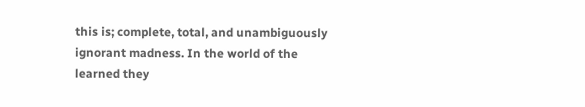this is; complete, total, and unambiguously ignorant madness. In the world of the learned they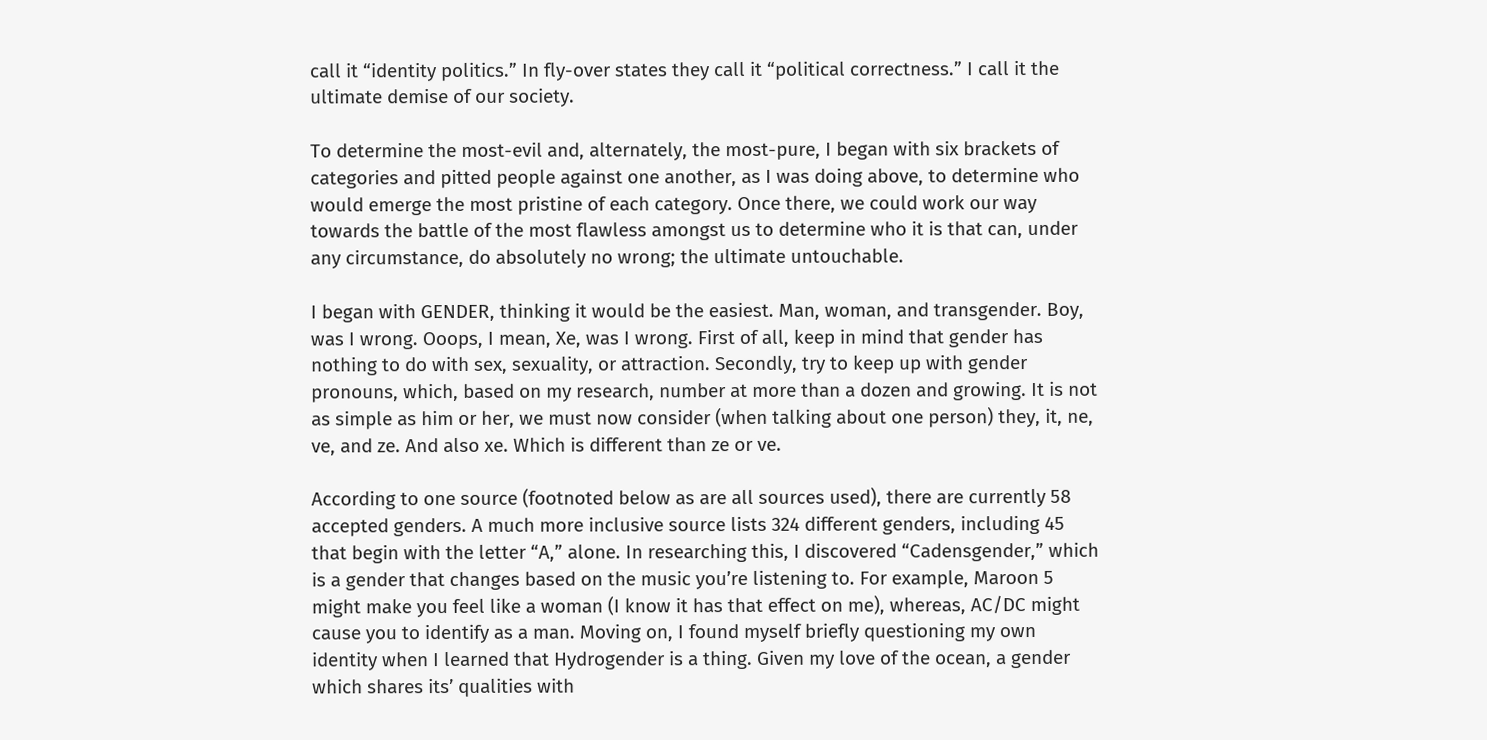call it “identity politics.” In fly-over states they call it “political correctness.” I call it the ultimate demise of our society.

To determine the most-evil and, alternately, the most-pure, I began with six brackets of categories and pitted people against one another, as I was doing above, to determine who would emerge the most pristine of each category. Once there, we could work our way towards the battle of the most flawless amongst us to determine who it is that can, under any circumstance, do absolutely no wrong; the ultimate untouchable.

I began with GENDER, thinking it would be the easiest. Man, woman, and transgender. Boy, was I wrong. Ooops, I mean, Xe, was I wrong. First of all, keep in mind that gender has nothing to do with sex, sexuality, or attraction. Secondly, try to keep up with gender pronouns, which, based on my research, number at more than a dozen and growing. It is not as simple as him or her, we must now consider (when talking about one person) they, it, ne, ve, and ze. And also xe. Which is different than ze or ve.

According to one source (footnoted below as are all sources used), there are currently 58 accepted genders. A much more inclusive source lists 324 different genders, including 45 that begin with the letter “A,” alone. In researching this, I discovered “Cadensgender,” which is a gender that changes based on the music you’re listening to. For example, Maroon 5 might make you feel like a woman (I know it has that effect on me), whereas, AC/DC might cause you to identify as a man. Moving on, I found myself briefly questioning my own identity when I learned that Hydrogender is a thing. Given my love of the ocean, a gender which shares its’ qualities with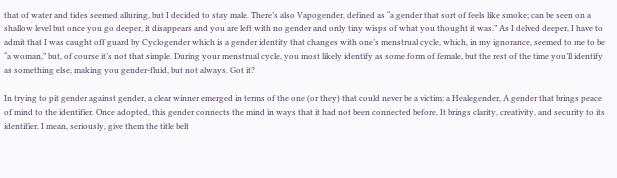that of water and tides seemed alluring, but I decided to stay male. There’s also Vapogender, defined as “a gender that sort of feels like smoke; can be seen on a shallow level but once you go deeper, it disappears and you are left with no gender and only tiny wisps of what you thought it was.” As I delved deeper, I have to admit that I was caught off guard by Cyclogender which is a gender identity that changes with one’s menstrual cycle, which, in my ignorance, seemed to me to be “a woman,” but, of course it’s not that simple. During your menstrual cycle, you most likely identify as some form of female, but the rest of the time you’ll identify as something else, making you gender-fluid, but not always. Got it?

In trying to pit gender against gender, a clear winner emerged in terms of the one (or they) that could never be a victim: a Healegender, A gender that brings peace of mind to the identifier. Once adopted, this gender connects the mind in ways that it had not been connected before. It brings clarity, creativity, and security to its identifier. I mean, seriously, give them the title belt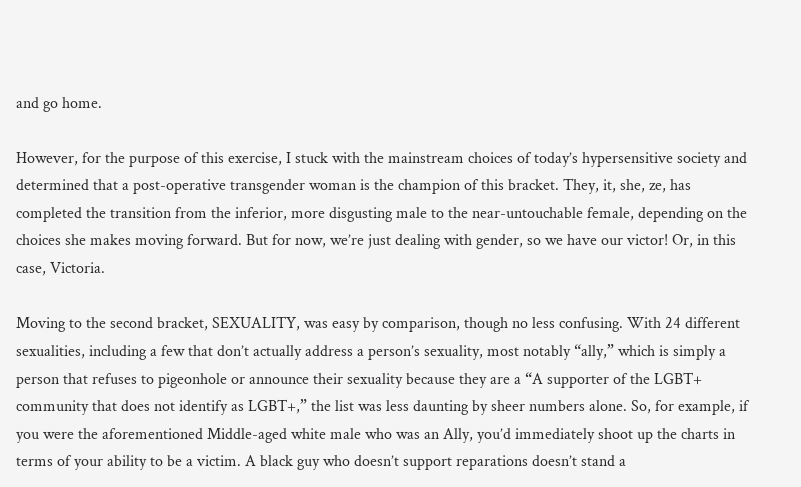and go home.

However, for the purpose of this exercise, I stuck with the mainstream choices of today’s hypersensitive society and determined that a post-operative transgender woman is the champion of this bracket. They, it, she, ze, has completed the transition from the inferior, more disgusting male to the near-untouchable female, depending on the choices she makes moving forward. But for now, we’re just dealing with gender, so we have our victor! Or, in this case, Victoria.

Moving to the second bracket, SEXUALITY, was easy by comparison, though no less confusing. With 24 different sexualities, including a few that don’t actually address a person’s sexuality, most notably “ally,” which is simply a person that refuses to pigeonhole or announce their sexuality because they are a “A supporter of the LGBT+ community that does not identify as LGBT+,” the list was less daunting by sheer numbers alone. So, for example, if you were the aforementioned Middle-aged white male who was an Ally, you’d immediately shoot up the charts in terms of your ability to be a victim. A black guy who doesn’t support reparations doesn’t stand a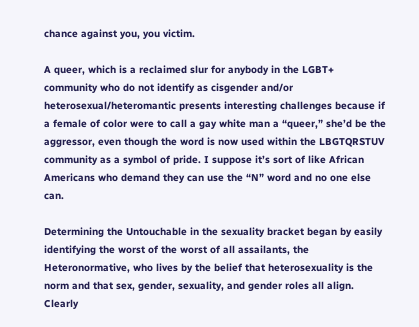chance against you, you victim.

A queer, which is a reclaimed slur for anybody in the LGBT+ community who do not identify as cisgender and/or heterosexual/heteromantic presents interesting challenges because if a female of color were to call a gay white man a “queer,” she’d be the aggressor, even though the word is now used within the LBGTQRSTUV community as a symbol of pride. I suppose it’s sort of like African Americans who demand they can use the “N” word and no one else can.

Determining the Untouchable in the sexuality bracket began by easily identifying the worst of the worst of all assailants, the Heteronormative, who lives by the belief that heterosexuality is the norm and that sex, gender, sexuality, and gender roles all align. Clearly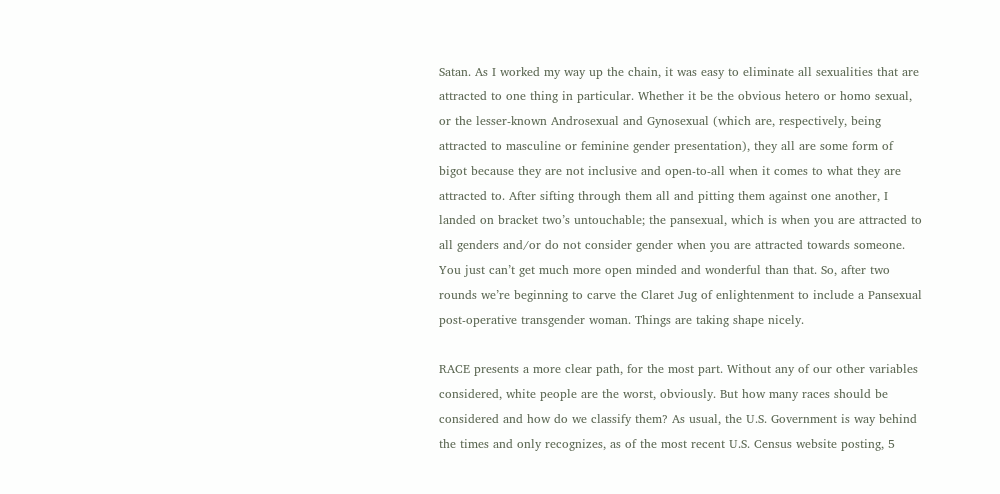Satan. As I worked my way up the chain, it was easy to eliminate all sexualities that are attracted to one thing in particular. Whether it be the obvious hetero or homo sexual, or the lesser-known Androsexual and Gynosexual (which are, respectively, being attracted to masculine or feminine gender presentation), they all are some form of bigot because they are not inclusive and open-to-all when it comes to what they are attracted to. After sifting through them all and pitting them against one another, I landed on bracket two’s untouchable; the pansexual, which is when you are attracted to all genders and/or do not consider gender when you are attracted towards someone. You just can’t get much more open minded and wonderful than that. So, after two rounds we’re beginning to carve the Claret Jug of enlightenment to include a Pansexual post-operative transgender woman. Things are taking shape nicely.

RACE presents a more clear path, for the most part. Without any of our other variables considered, white people are the worst, obviously. But how many races should be considered and how do we classify them? As usual, the U.S. Government is way behind the times and only recognizes, as of the most recent U.S. Census website posting, 5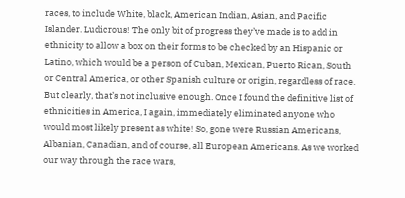races, to include White, black, American Indian, Asian, and Pacific Islander. Ludicrous! The only bit of progress they’ve made is to add in ethnicity to allow a box on their forms to be checked by an Hispanic or Latino, which would be a person of Cuban, Mexican, Puerto Rican, South or Central America, or other Spanish culture or origin, regardless of race. But clearly, that’s not inclusive enough. Once I found the definitive list of ethnicities in America, I again, immediately eliminated anyone who would most likely present as white! So, gone were Russian Americans, Albanian, Canadian, and of course, all European Americans. As we worked our way through the race wars,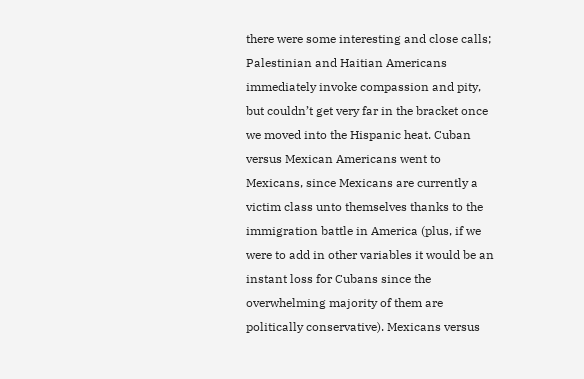there were some interesting and close calls; Palestinian and Haitian Americans immediately invoke compassion and pity, but couldn’t get very far in the bracket once we moved into the Hispanic heat. Cuban versus Mexican Americans went to Mexicans, since Mexicans are currently a victim class unto themselves thanks to the immigration battle in America (plus, if we were to add in other variables it would be an instant loss for Cubans since the overwhelming majority of them are politically conservative). Mexicans versus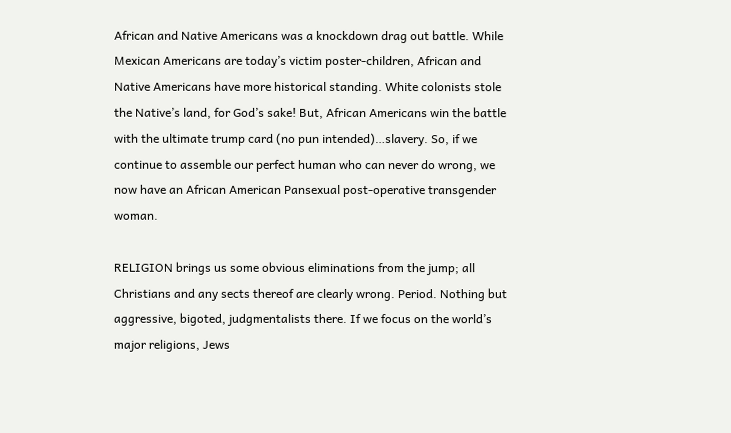African and Native Americans was a knockdown drag out battle. While Mexican Americans are today’s victim poster-children, African and Native Americans have more historical standing. White colonists stole the Native’s land, for God’s sake! But, African Americans win the battle with the ultimate trump card (no pun intended)…slavery. So, if we continue to assemble our perfect human who can never do wrong, we now have an African American Pansexual post-operative transgender woman.

RELIGION brings us some obvious eliminations from the jump; all Christians and any sects thereof are clearly wrong. Period. Nothing but aggressive, bigoted, judgmentalists there. If we focus on the world’s major religions, Jews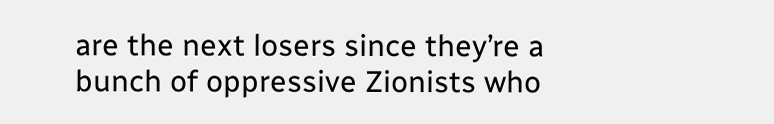are the next losers since they’re a bunch of oppressive Zionists who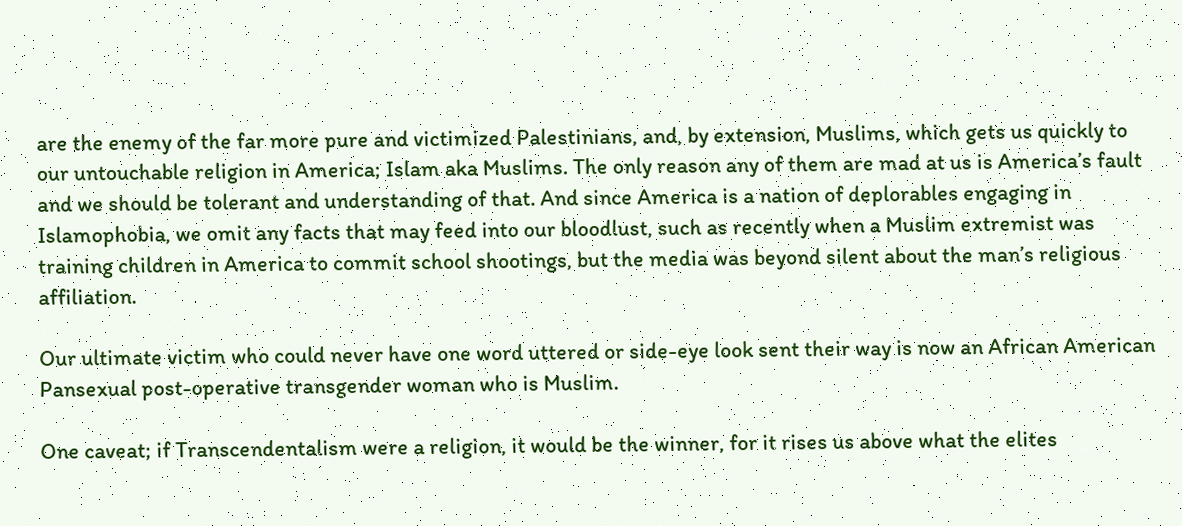are the enemy of the far more pure and victimized Palestinians, and, by extension, Muslims, which gets us quickly to our untouchable religion in America; Islam aka Muslims. The only reason any of them are mad at us is America’s fault and we should be tolerant and understanding of that. And since America is a nation of deplorables engaging in Islamophobia, we omit any facts that may feed into our bloodlust, such as recently when a Muslim extremist was training children in America to commit school shootings, but the media was beyond silent about the man’s religious affiliation.

Our ultimate victim who could never have one word uttered or side-eye look sent their way is now an African American Pansexual post-operative transgender woman who is Muslim.

One caveat; if Transcendentalism were a religion, it would be the winner, for it rises us above what the elites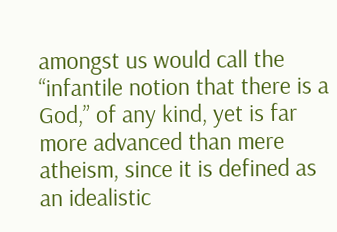amongst us would call the “infantile notion that there is a God,” of any kind, yet is far more advanced than mere atheism, since it is defined as an idealistic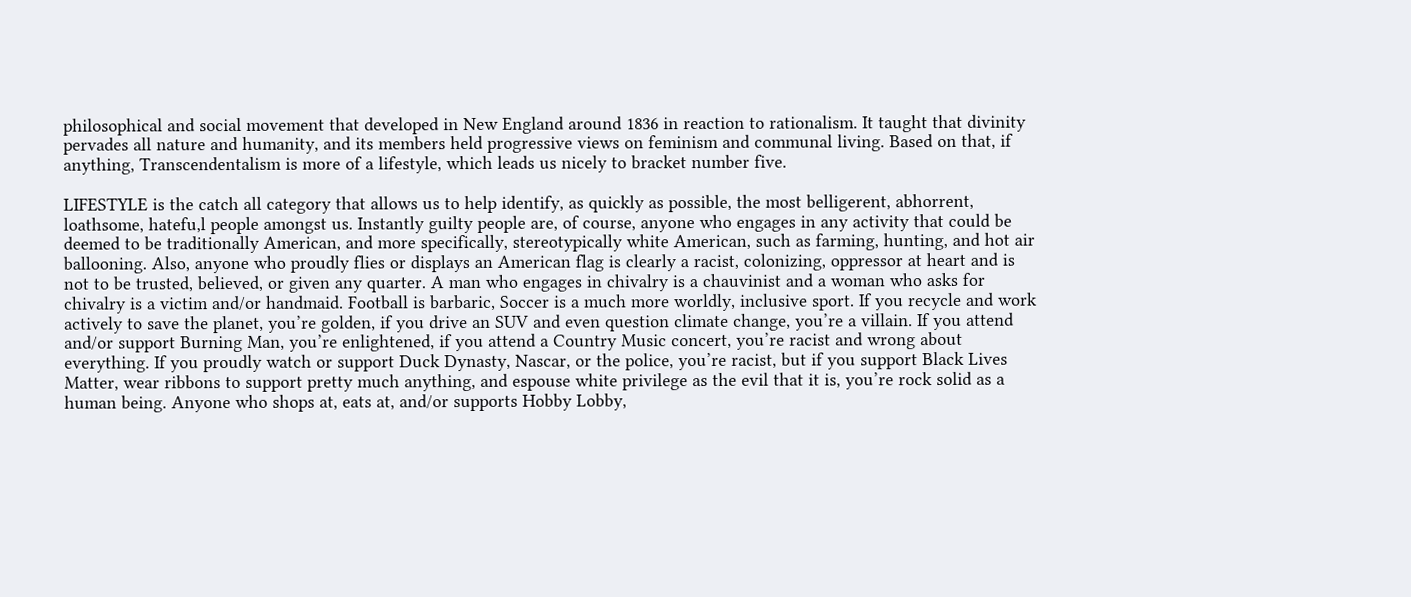philosophical and social movement that developed in New England around 1836 in reaction to rationalism. It taught that divinity pervades all nature and humanity, and its members held progressive views on feminism and communal living. Based on that, if anything, Transcendentalism is more of a lifestyle, which leads us nicely to bracket number five.

LIFESTYLE is the catch all category that allows us to help identify, as quickly as possible, the most belligerent, abhorrent, loathsome, hatefu,l people amongst us. Instantly guilty people are, of course, anyone who engages in any activity that could be deemed to be traditionally American, and more specifically, stereotypically white American, such as farming, hunting, and hot air ballooning. Also, anyone who proudly flies or displays an American flag is clearly a racist, colonizing, oppressor at heart and is not to be trusted, believed, or given any quarter. A man who engages in chivalry is a chauvinist and a woman who asks for chivalry is a victim and/or handmaid. Football is barbaric, Soccer is a much more worldly, inclusive sport. If you recycle and work actively to save the planet, you’re golden, if you drive an SUV and even question climate change, you’re a villain. If you attend and/or support Burning Man, you’re enlightened, if you attend a Country Music concert, you’re racist and wrong about everything. If you proudly watch or support Duck Dynasty, Nascar, or the police, you’re racist, but if you support Black Lives Matter, wear ribbons to support pretty much anything, and espouse white privilege as the evil that it is, you’re rock solid as a human being. Anyone who shops at, eats at, and/or supports Hobby Lobby,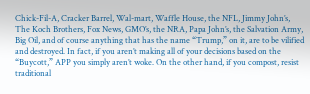Chick-Fil-A, Cracker Barrel, Wal-mart, Waffle House, the NFL, Jimmy John’s, The Koch Brothers, Fox News, GMO’s, the NRA, Papa John’s, the Salvation Army, Big Oil, and of course anything that has the name “Trump,” on it, are to be vilified and destroyed. In fact, if you aren’t making all of your decisions based on the “Buycott,” APP you simply aren’t woke. On the other hand, if you compost, resist traditional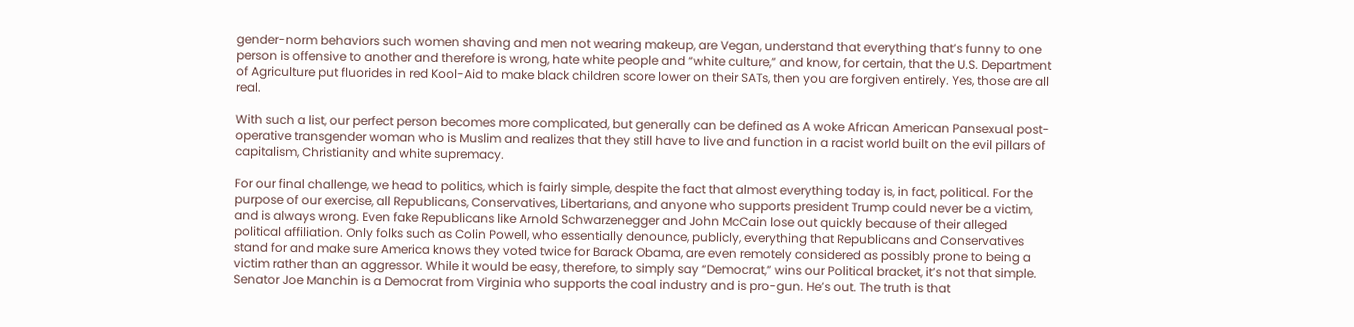gender-norm behaviors such women shaving and men not wearing makeup, are Vegan, understand that everything that’s funny to one person is offensive to another and therefore is wrong, hate white people and “white culture,” and know, for certain, that the U.S. Department of Agriculture put fluorides in red Kool-Aid to make black children score lower on their SATs, then you are forgiven entirely. Yes, those are all real.

With such a list, our perfect person becomes more complicated, but generally can be defined as A woke African American Pansexual post-operative transgender woman who is Muslim and realizes that they still have to live and function in a racist world built on the evil pillars of capitalism, Christianity and white supremacy.

For our final challenge, we head to politics, which is fairly simple, despite the fact that almost everything today is, in fact, political. For the purpose of our exercise, all Republicans, Conservatives, Libertarians, and anyone who supports president Trump could never be a victim, and is always wrong. Even fake Republicans like Arnold Schwarzenegger and John McCain lose out quickly because of their alleged political affiliation. Only folks such as Colin Powell, who essentially denounce, publicly, everything that Republicans and Conservatives stand for and make sure America knows they voted twice for Barack Obama, are even remotely considered as possibly prone to being a victim rather than an aggressor. While it would be easy, therefore, to simply say “Democrat,” wins our Political bracket, it’s not that simple. Senator Joe Manchin is a Democrat from Virginia who supports the coal industry and is pro-gun. He’s out. The truth is that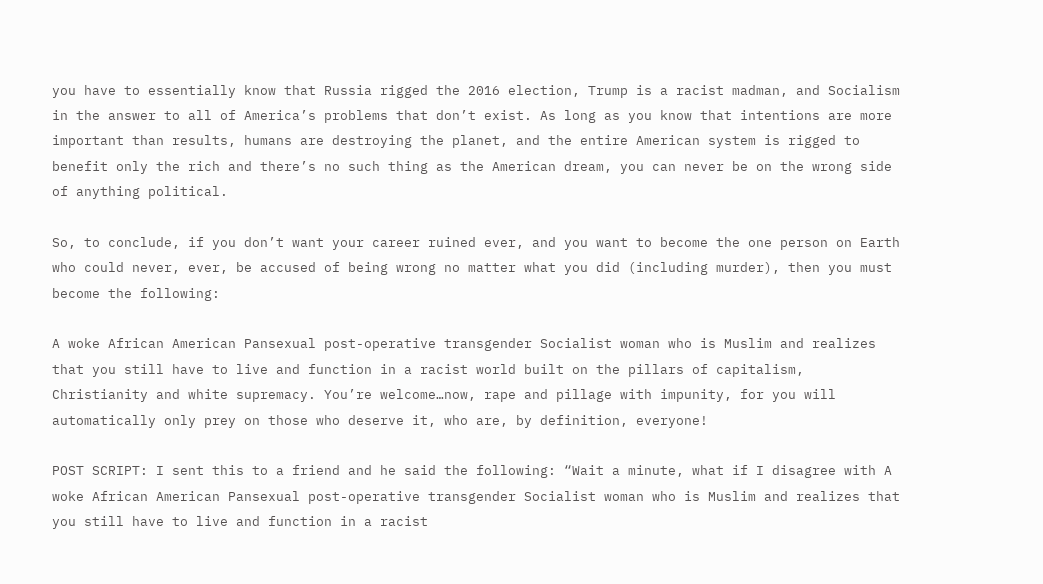you have to essentially know that Russia rigged the 2016 election, Trump is a racist madman, and Socialism in the answer to all of America’s problems that don’t exist. As long as you know that intentions are more important than results, humans are destroying the planet, and the entire American system is rigged to benefit only the rich and there’s no such thing as the American dream, you can never be on the wrong side of anything political.

So, to conclude, if you don’t want your career ruined ever, and you want to become the one person on Earth who could never, ever, be accused of being wrong no matter what you did (including murder), then you must become the following:

A woke African American Pansexual post-operative transgender Socialist woman who is Muslim and realizes that you still have to live and function in a racist world built on the pillars of capitalism, Christianity and white supremacy. You’re welcome…now, rape and pillage with impunity, for you will automatically only prey on those who deserve it, who are, by definition, everyone!

POST SCRIPT: I sent this to a friend and he said the following: “Wait a minute, what if I disagree with A woke African American Pansexual post-operative transgender Socialist woman who is Muslim and realizes that you still have to live and function in a racist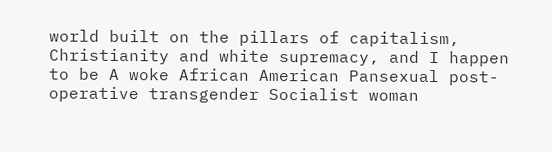world built on the pillars of capitalism, Christianity and white supremacy, and I happen to be A woke African American Pansexual post-operative transgender Socialist woman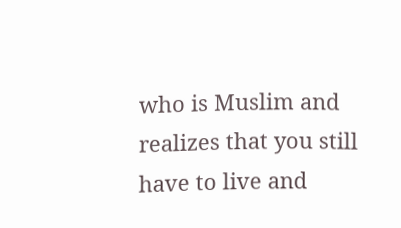who is Muslim and realizes that you still have to live and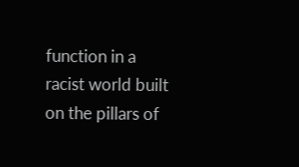function in a racist world built on the pillars of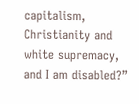capitalism, Christianity and white supremacy, and I am disabled?”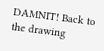DAMNIT! Back to the drawing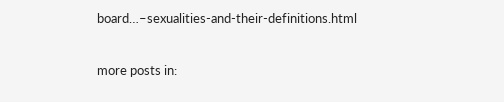board…–sexualities-and-their-definitions.html

more posts in: